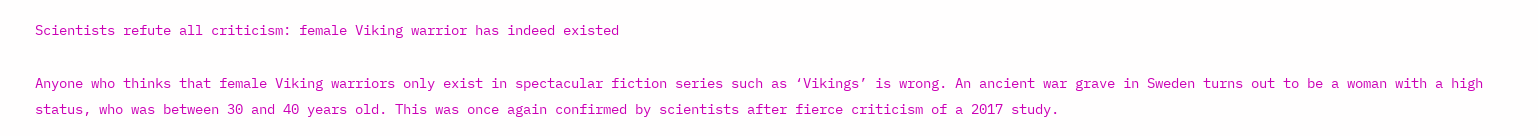Scientists refute all criticism: female Viking warrior has indeed existed

Anyone who thinks that female Viking warriors only exist in spectacular fiction series such as ‘Vikings’ is wrong. An ancient war grave in Sweden turns out to be a woman with a high status, who was between 30 and 40 years old. This was once again confirmed by scientists after fierce criticism of a 2017 study.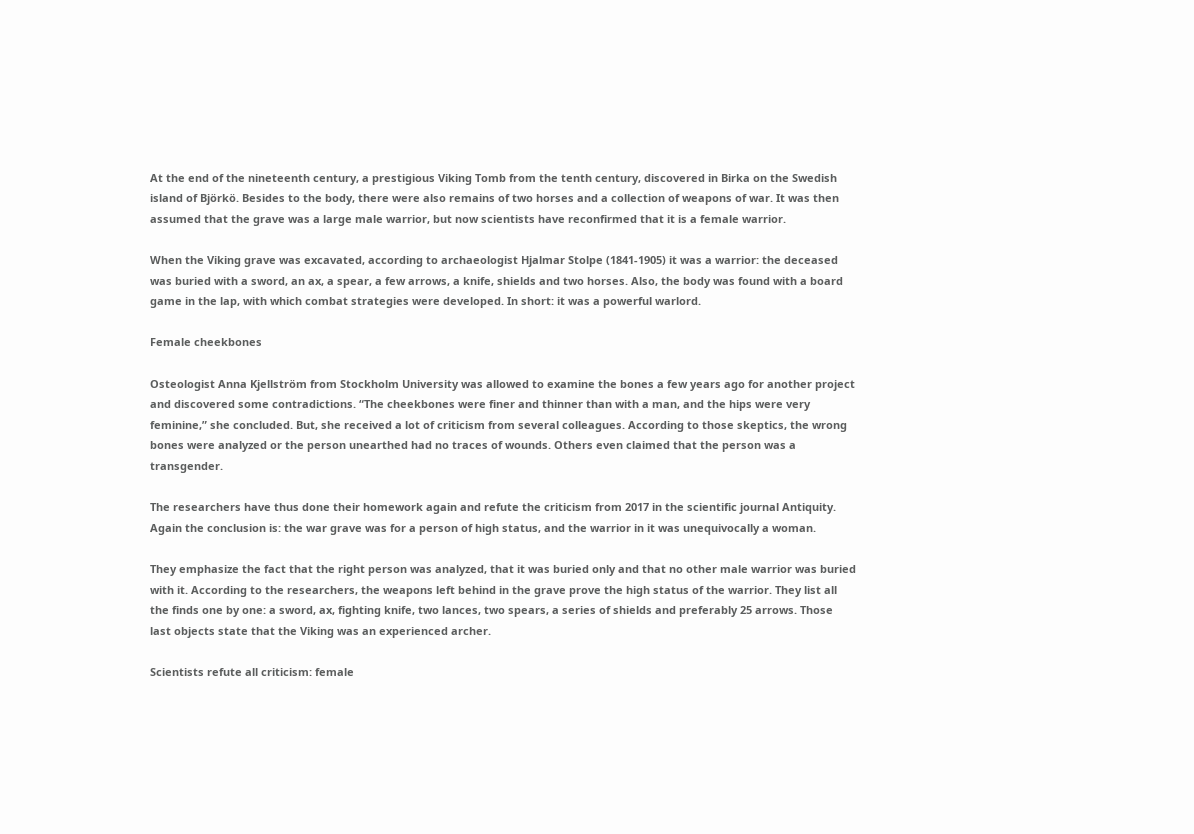At the end of the nineteenth century, a prestigious Viking Tomb from the tenth century, discovered in Birka on the Swedish island of Björkö. Besides to the body, there were also remains of two horses and a collection of weapons of war. It was then assumed that the grave was a large male warrior, but now scientists have reconfirmed that it is a female warrior.

When the Viking grave was excavated, according to archaeologist Hjalmar Stolpe (1841-1905) it was a warrior: the deceased was buried with a sword, an ax, a spear, a few arrows, a knife, shields and two horses. Also, the body was found with a board game in the lap, with which combat strategies were developed. In short: it was a powerful warlord.

Female cheekbones

Osteologist Anna Kjellström from Stockholm University was allowed to examine the bones a few years ago for another project and discovered some contradictions. “The cheekbones were finer and thinner than with a man, and the hips were very feminine,” she concluded. But, she received a lot of criticism from several colleagues. According to those skeptics, the wrong bones were analyzed or the person unearthed had no traces of wounds. Others even claimed that the person was a transgender.

The researchers have thus done their homework again and refute the criticism from 2017 in the scientific journal Antiquity. Again the conclusion is: the war grave was for a person of high status, and the warrior in it was unequivocally a woman.

They emphasize the fact that the right person was analyzed, that it was buried only and that no other male warrior was buried with it. According to the researchers, the weapons left behind in the grave prove the high status of the warrior. They list all the finds one by one: a sword, ax, fighting knife, two lances, two spears, a series of shields and preferably 25 arrows. Those last objects state that the Viking was an experienced archer.

Scientists refute all criticism: female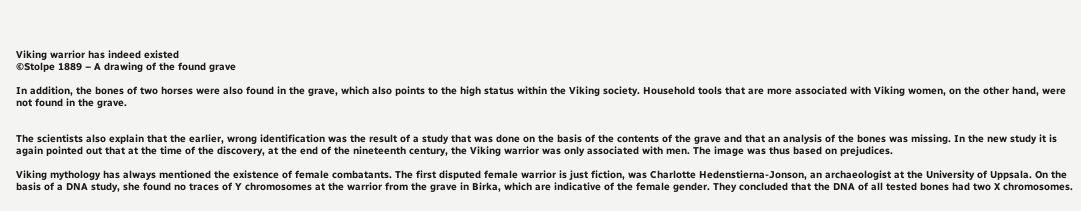Viking warrior has indeed existed
©Stolpe 1889 – A drawing of the found grave

In addition, the bones of two horses were also found in the grave, which also points to the high status within the Viking society. Household tools that are more associated with Viking women, on the other hand, were not found in the grave.


The scientists also explain that the earlier, wrong identification was the result of a study that was done on the basis of the contents of the grave and that an analysis of the bones was missing. In the new study it is again pointed out that at the time of the discovery, at the end of the nineteenth century, the Viking warrior was only associated with men. The image was thus based on prejudices.

Viking mythology has always mentioned the existence of female combatants. The first disputed female warrior is just fiction, was Charlotte Hedenstierna-Jonson, an archaeologist at the University of Uppsala. On the basis of a DNA study, she found no traces of Y chromosomes at the warrior from the grave in Birka, which are indicative of the female gender. They concluded that the DNA of all tested bones had two X chromosomes.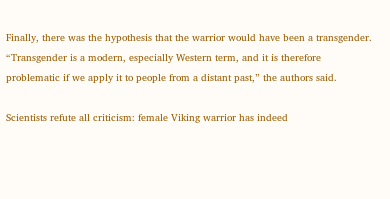Finally, there was the hypothesis that the warrior would have been a transgender. “Transgender is a modern, especially Western term, and it is therefore problematic if we apply it to people from a distant past,” the authors said.

Scientists refute all criticism: female Viking warrior has indeed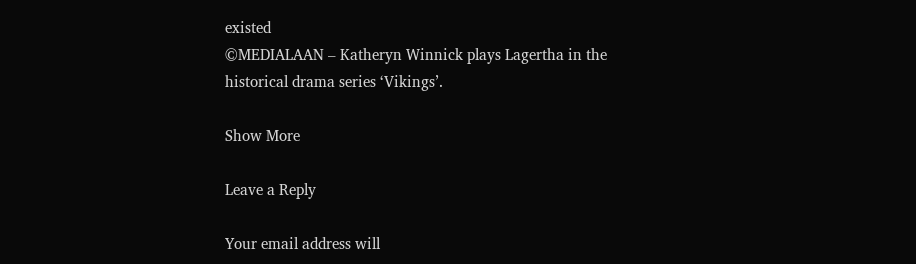existed
©MEDIALAAN – Katheryn Winnick plays Lagertha in the historical drama series ‘Vikings’.

Show More

Leave a Reply

Your email address will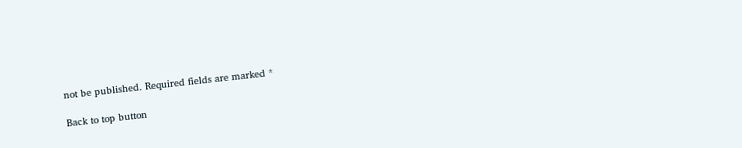not be published. Required fields are marked *

Back to top button